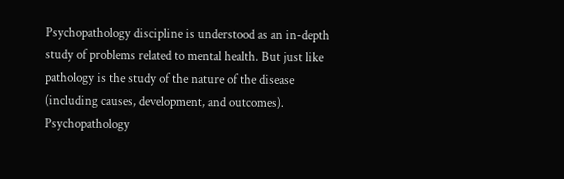Psychopathology discipline is understood as an in-depth study of problems related to mental health. But just like pathology is the study of the nature of the disease (including causes, development, and outcomes). Psychopathology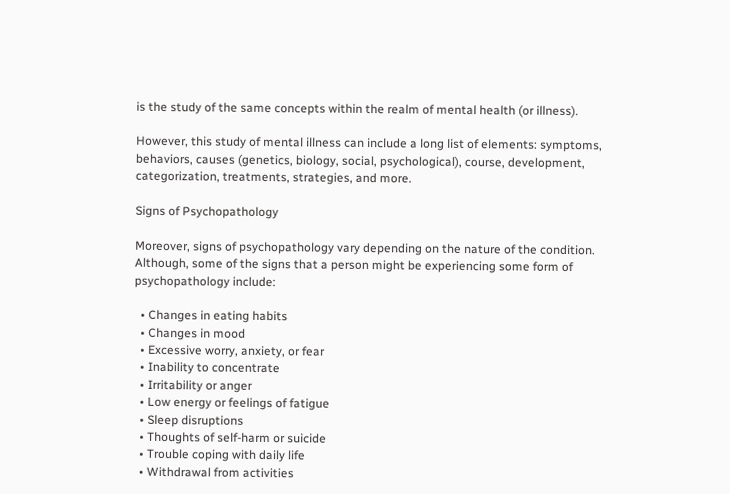is the study of the same concepts within the realm of mental health (or illness).

However, this study of mental illness can include a long list of elements: symptoms, behaviors, causes (genetics, biology, social, psychological), course, development, categorization, treatments, strategies, and more.

Signs of Psychopathology

Moreover, signs of psychopathology vary depending on the nature of the condition. Although, some of the signs that a person might be experiencing some form of psychopathology include:

  • Changes in eating habits
  • Changes in mood
  • Excessive worry, anxiety, or fear
  • Inability to concentrate
  • Irritability or anger
  • Low energy or feelings of fatigue
  • Sleep disruptions
  • Thoughts of self-harm or suicide
  • Trouble coping with daily life
  • Withdrawal from activities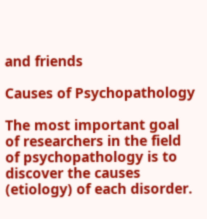and friends

Causes of Psychopathology

The most important goal of researchers in the field of psychopathology is to discover the causes (etiology) of each disorder.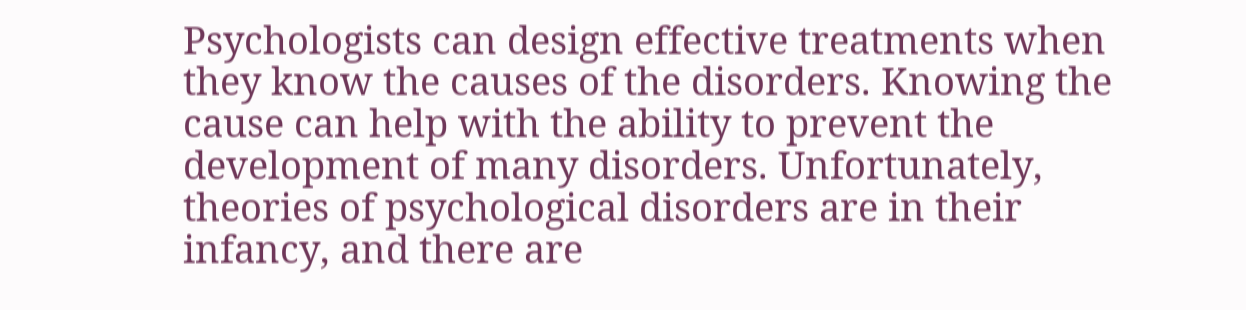Psychologists can design effective treatments when they know the causes of the disorders. Knowing the cause can help with the ability to prevent the development of many disorders. Unfortunately, theories of psychological disorders are in their infancy, and there are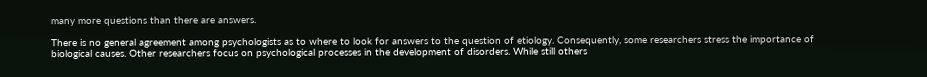many more questions than there are answers.

There is no general agreement among psychologists as to where to look for answers to the question of etiology. Consequently, some researchers stress the importance of biological causes. Other researchers focus on psychological processes in the development of disorders. While still others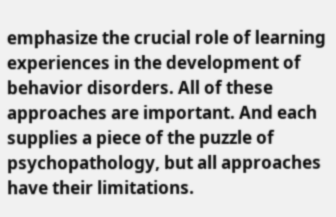emphasize the crucial role of learning experiences in the development of behavior disorders. All of these approaches are important. And each supplies a piece of the puzzle of psychopathology, but all approaches have their limitations.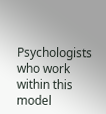Psychologists who work within this model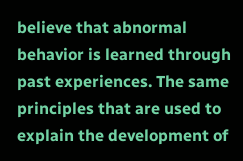believe that abnormal behavior is learned through past experiences. The same principles that are used to explain the development of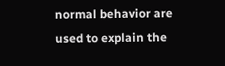normal behavior are used to explain the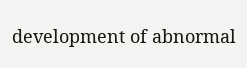development of abnormal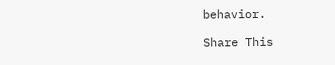behavior.

Share This